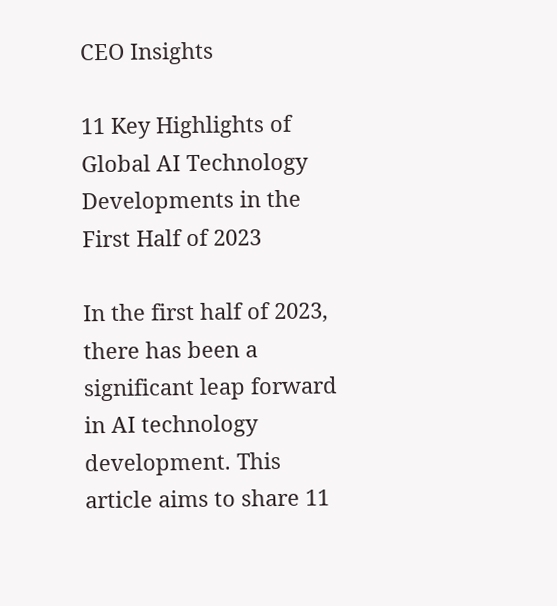CEO Insights

11 Key Highlights of Global AI Technology Developments in the First Half of 2023

In the first half of 2023, there has been a significant leap forward in AI technology development. This article aims to share 11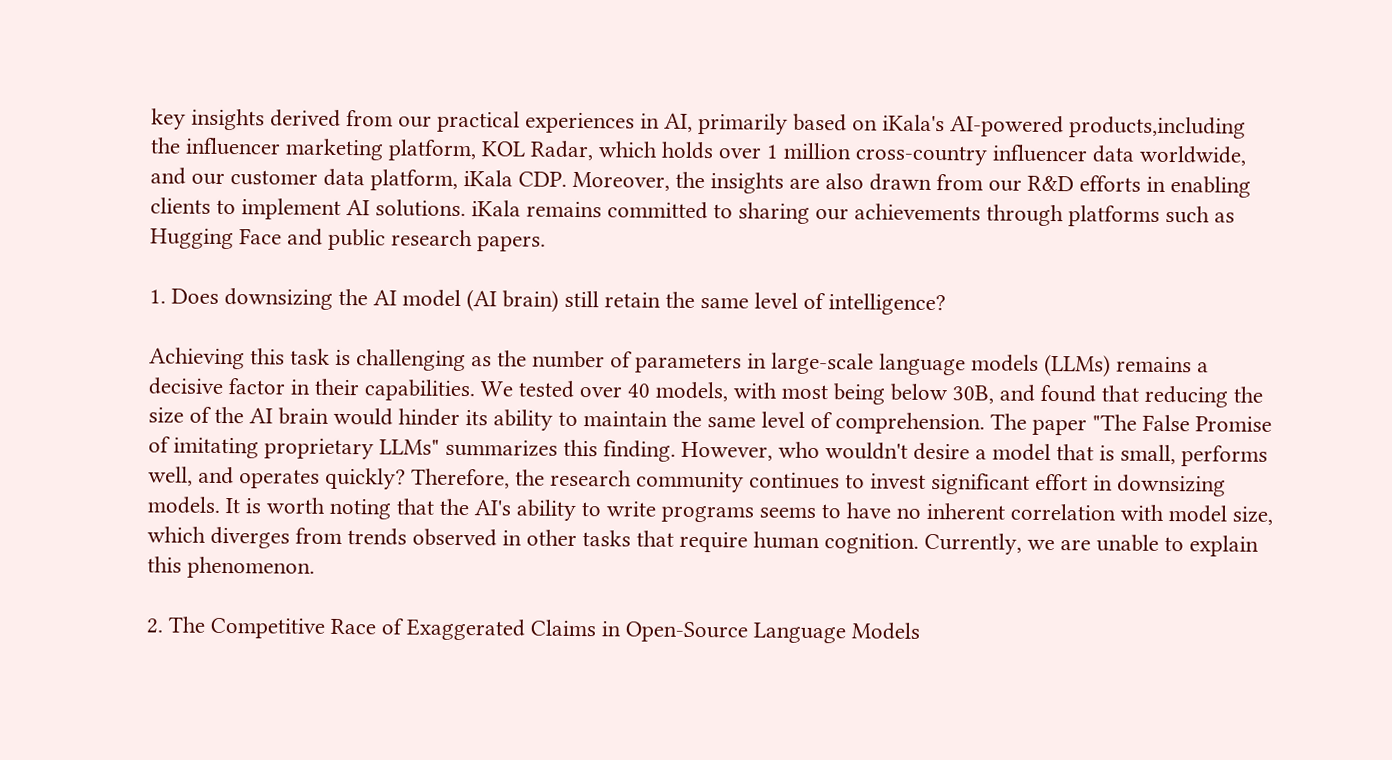key insights derived from our practical experiences in AI, primarily based on iKala's AI-powered products,including the influencer marketing platform, KOL Radar, which holds over 1 million cross-country influencer data worldwide, and our customer data platform, iKala CDP. Moreover, the insights are also drawn from our R&D efforts in enabling clients to implement AI solutions. iKala remains committed to sharing our achievements through platforms such as Hugging Face and public research papers.

1. Does downsizing the AI model (AI brain) still retain the same level of intelligence?

Achieving this task is challenging as the number of parameters in large-scale language models (LLMs) remains a decisive factor in their capabilities. We tested over 40 models, with most being below 30B, and found that reducing the size of the AI brain would hinder its ability to maintain the same level of comprehension. The paper "The False Promise of imitating proprietary LLMs" summarizes this finding. However, who wouldn't desire a model that is small, performs well, and operates quickly? Therefore, the research community continues to invest significant effort in downsizing models. It is worth noting that the AI's ability to write programs seems to have no inherent correlation with model size, which diverges from trends observed in other tasks that require human cognition. Currently, we are unable to explain this phenomenon.

2. The Competitive Race of Exaggerated Claims in Open-Source Language Models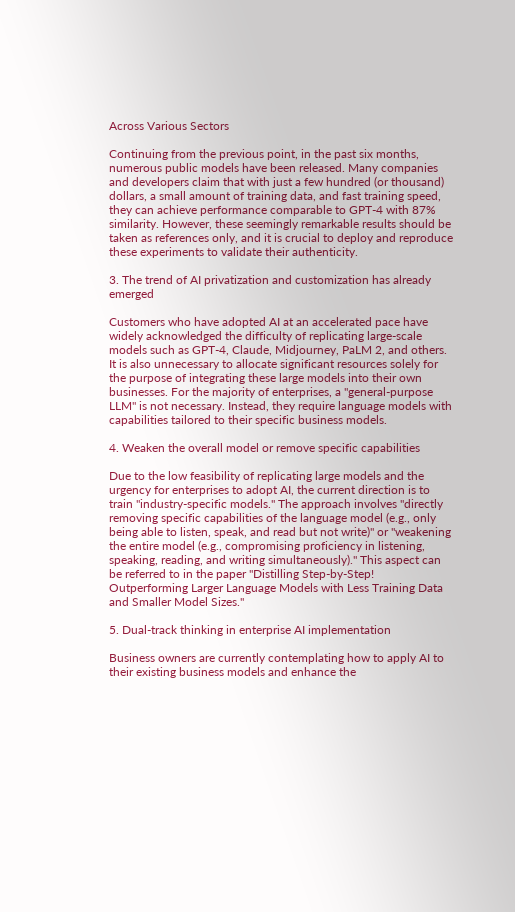Across Various Sectors

Continuing from the previous point, in the past six months, numerous public models have been released. Many companies and developers claim that with just a few hundred (or thousand) dollars, a small amount of training data, and fast training speed, they can achieve performance comparable to GPT-4 with 87% similarity. However, these seemingly remarkable results should be taken as references only, and it is crucial to deploy and reproduce these experiments to validate their authenticity.

3. The trend of AI privatization and customization has already emerged

Customers who have adopted AI at an accelerated pace have widely acknowledged the difficulty of replicating large-scale models such as GPT-4, Claude, Midjourney, PaLM 2, and others. It is also unnecessary to allocate significant resources solely for the purpose of integrating these large models into their own businesses. For the majority of enterprises, a "general-purpose LLM" is not necessary. Instead, they require language models with capabilities tailored to their specific business models.

4. Weaken the overall model or remove specific capabilities

Due to the low feasibility of replicating large models and the urgency for enterprises to adopt AI, the current direction is to train "industry-specific models." The approach involves "directly removing specific capabilities of the language model (e.g., only being able to listen, speak, and read but not write)" or "weakening the entire model (e.g., compromising proficiency in listening, speaking, reading, and writing simultaneously)." This aspect can be referred to in the paper "Distilling Step-by-Step! Outperforming Larger Language Models with Less Training Data and Smaller Model Sizes."

5. Dual-track thinking in enterprise AI implementation

Business owners are currently contemplating how to apply AI to their existing business models and enhance the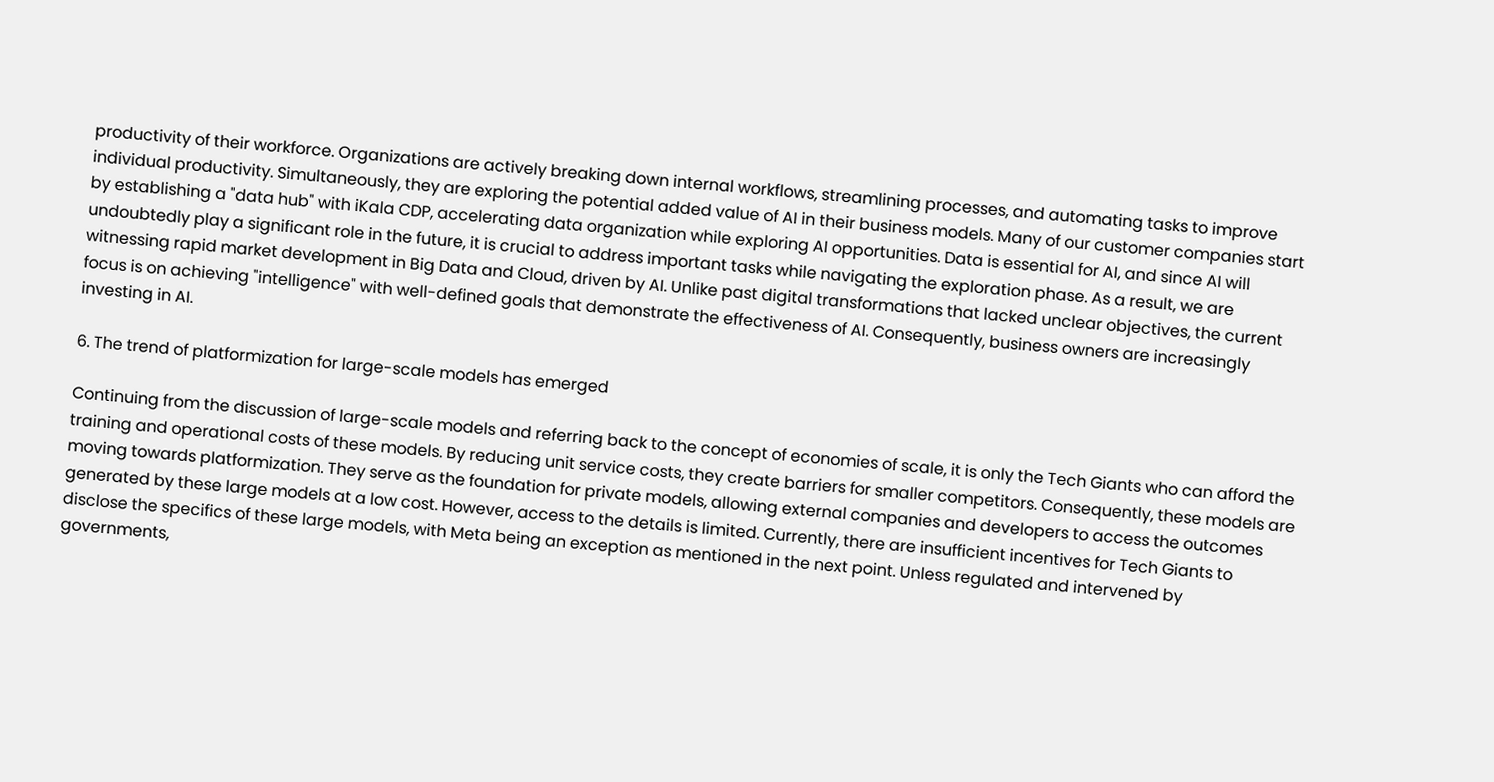productivity of their workforce. Organizations are actively breaking down internal workflows, streamlining processes, and automating tasks to improve individual productivity. Simultaneously, they are exploring the potential added value of AI in their business models. Many of our customer companies start by establishing a "data hub" with iKala CDP, accelerating data organization while exploring AI opportunities. Data is essential for AI, and since AI will undoubtedly play a significant role in the future, it is crucial to address important tasks while navigating the exploration phase. As a result, we are witnessing rapid market development in Big Data and Cloud, driven by AI. Unlike past digital transformations that lacked unclear objectives, the current focus is on achieving "intelligence" with well-defined goals that demonstrate the effectiveness of AI. Consequently, business owners are increasingly investing in AI.

6. The trend of platformization for large-scale models has emerged

Continuing from the discussion of large-scale models and referring back to the concept of economies of scale, it is only the Tech Giants who can afford the training and operational costs of these models. By reducing unit service costs, they create barriers for smaller competitors. Consequently, these models are moving towards platformization. They serve as the foundation for private models, allowing external companies and developers to access the outcomes generated by these large models at a low cost. However, access to the details is limited. Currently, there are insufficient incentives for Tech Giants to disclose the specifics of these large models, with Meta being an exception as mentioned in the next point. Unless regulated and intervened by governments,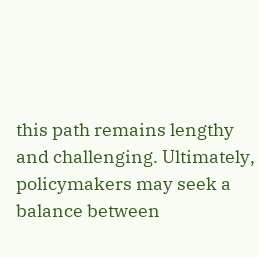this path remains lengthy and challenging. Ultimately, policymakers may seek a balance between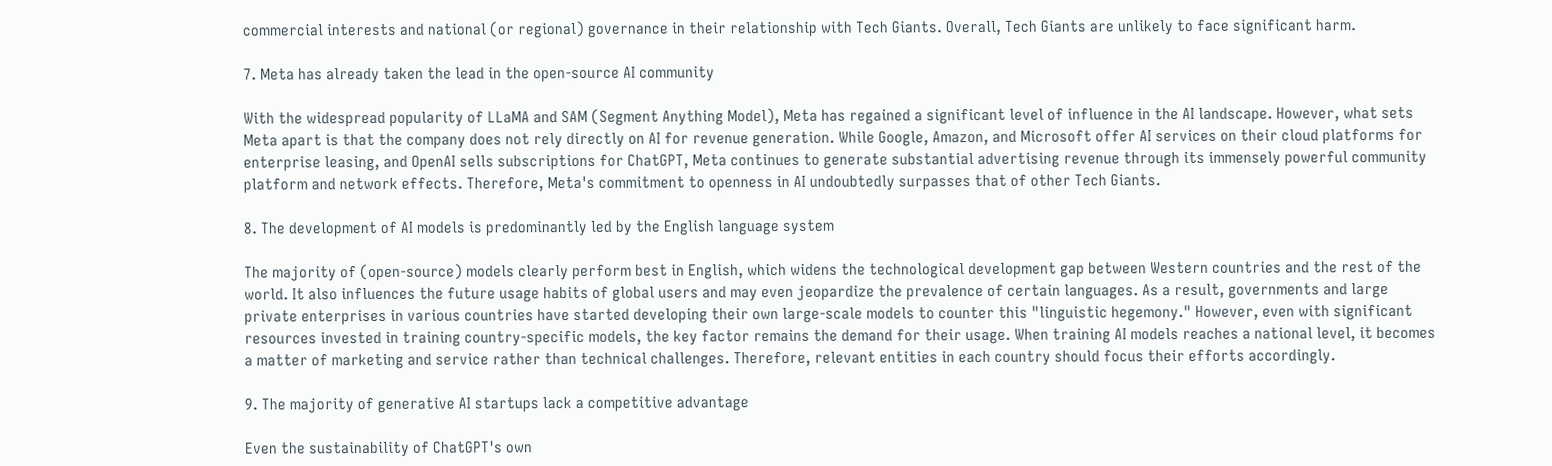commercial interests and national (or regional) governance in their relationship with Tech Giants. Overall, Tech Giants are unlikely to face significant harm.

7. Meta has already taken the lead in the open-source AI community

With the widespread popularity of LLaMA and SAM (Segment Anything Model), Meta has regained a significant level of influence in the AI landscape. However, what sets Meta apart is that the company does not rely directly on AI for revenue generation. While Google, Amazon, and Microsoft offer AI services on their cloud platforms for enterprise leasing, and OpenAI sells subscriptions for ChatGPT, Meta continues to generate substantial advertising revenue through its immensely powerful community platform and network effects. Therefore, Meta's commitment to openness in AI undoubtedly surpasses that of other Tech Giants.

8. The development of AI models is predominantly led by the English language system

The majority of (open-source) models clearly perform best in English, which widens the technological development gap between Western countries and the rest of the world. It also influences the future usage habits of global users and may even jeopardize the prevalence of certain languages. As a result, governments and large private enterprises in various countries have started developing their own large-scale models to counter this "linguistic hegemony." However, even with significant resources invested in training country-specific models, the key factor remains the demand for their usage. When training AI models reaches a national level, it becomes a matter of marketing and service rather than technical challenges. Therefore, relevant entities in each country should focus their efforts accordingly.

9. The majority of generative AI startups lack a competitive advantage

Even the sustainability of ChatGPT's own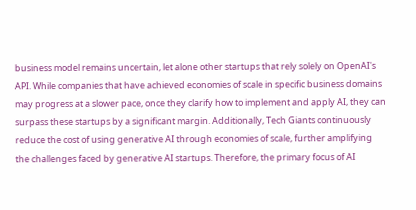business model remains uncertain, let alone other startups that rely solely on OpenAI's API. While companies that have achieved economies of scale in specific business domains may progress at a slower pace, once they clarify how to implement and apply AI, they can surpass these startups by a significant margin. Additionally, Tech Giants continuously reduce the cost of using generative AI through economies of scale, further amplifying the challenges faced by generative AI startups. Therefore, the primary focus of AI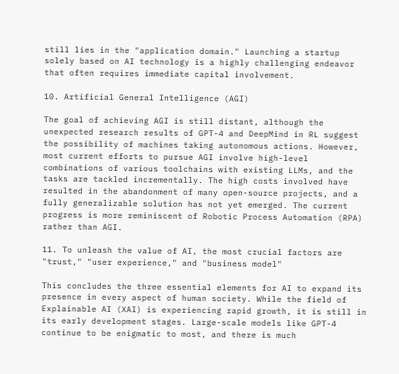still lies in the "application domain." Launching a startup solely based on AI technology is a highly challenging endeavor that often requires immediate capital involvement.

10. Artificial General Intelligence (AGI)

The goal of achieving AGI is still distant, although the unexpected research results of GPT-4 and DeepMind in RL suggest the possibility of machines taking autonomous actions. However, most current efforts to pursue AGI involve high-level combinations of various toolchains with existing LLMs, and the tasks are tackled incrementally. The high costs involved have resulted in the abandonment of many open-source projects, and a fully generalizable solution has not yet emerged. The current progress is more reminiscent of Robotic Process Automation (RPA) rather than AGI.

11. To unleash the value of AI, the most crucial factors are "trust," "user experience," and "business model"

This concludes the three essential elements for AI to expand its presence in every aspect of human society. While the field of Explainable AI (XAI) is experiencing rapid growth, it is still in its early development stages. Large-scale models like GPT-4 continue to be enigmatic to most, and there is much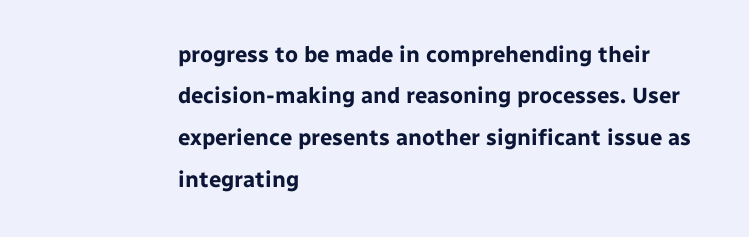progress to be made in comprehending their decision-making and reasoning processes. User experience presents another significant issue as integrating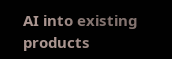AI into existing products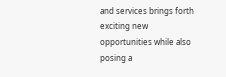and services brings forth exciting new opportunities while also posing a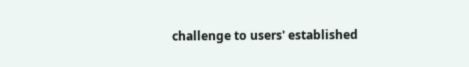challenge to users' established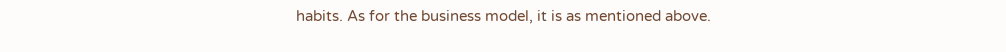habits. As for the business model, it is as mentioned above.